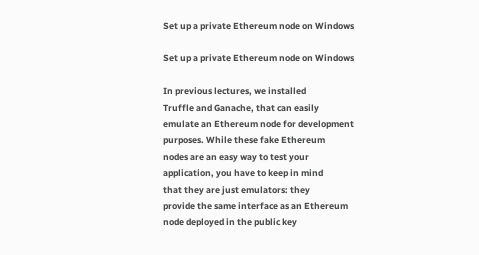Set up a private Ethereum node on Windows

Set up a private Ethereum node on Windows

In previous lectures, we installed
Truffle and Ganache, that can easily
emulate an Ethereum node for development
purposes. While these fake Ethereum
nodes are an easy way to test your
application, you have to keep in mind
that they are just emulators: they
provide the same interface as an Ethereum
node deployed in the public key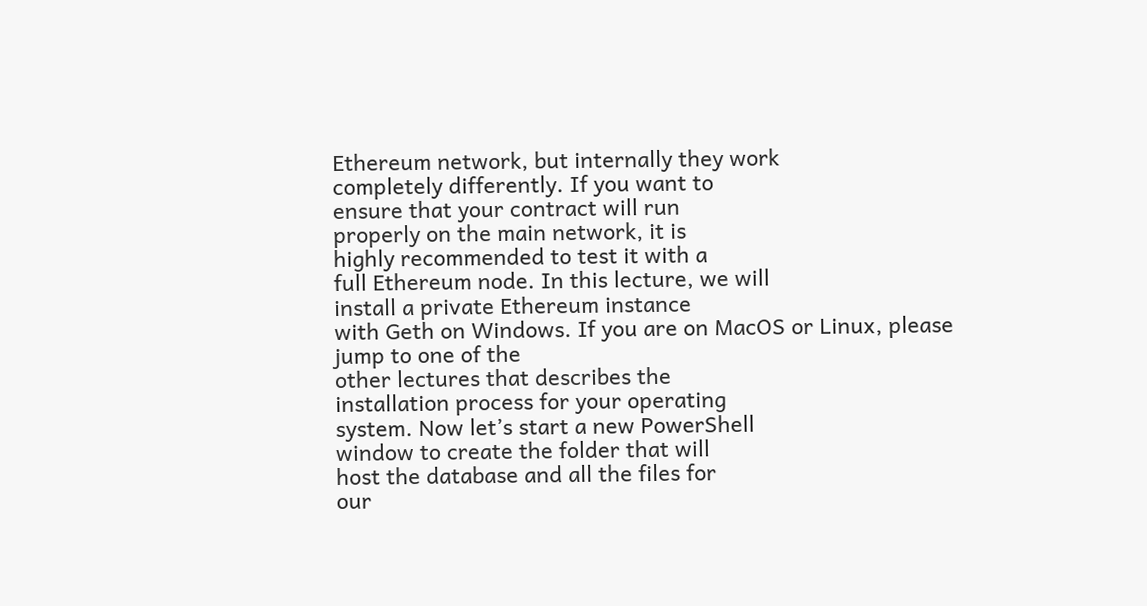Ethereum network, but internally they work
completely differently. If you want to
ensure that your contract will run
properly on the main network, it is
highly recommended to test it with a
full Ethereum node. In this lecture, we will
install a private Ethereum instance
with Geth on Windows. If you are on MacOS or Linux, please jump to one of the
other lectures that describes the
installation process for your operating
system. Now let’s start a new PowerShell
window to create the folder that will
host the database and all the files for
our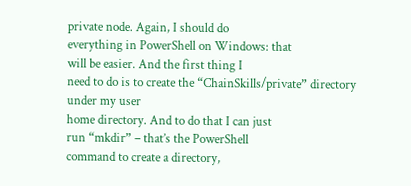private node. Again, I should do
everything in PowerShell on Windows: that
will be easier. And the first thing I
need to do is to create the “ChainSkills/private” directory under my user
home directory. And to do that I can just
run “mkdir” – that’s the PowerShell
command to create a directory,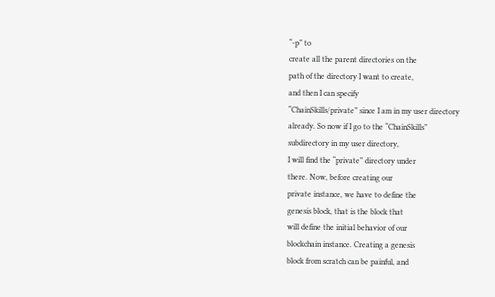“-p” to
create all the parent directories on the
path of the directory I want to create,
and then I can specify
“ChainSkills/private” since I am in my user directory
already. So now if I go to the “ChainSkills”
subdirectory in my user directory,
I will find the “private” directory under
there. Now, before creating our
private instance, we have to define the
genesis block, that is the block that
will define the initial behavior of our
blockchain instance. Creating a genesis
block from scratch can be painful, and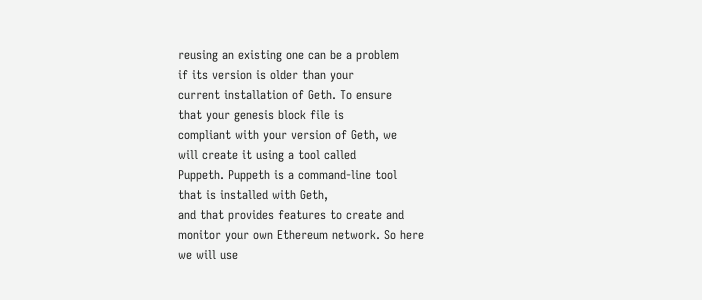reusing an existing one can be a problem
if its version is older than your
current installation of Geth. To ensure
that your genesis block file is
compliant with your version of Geth, we
will create it using a tool called
Puppeth. Puppeth is a command-line tool
that is installed with Geth,
and that provides features to create and
monitor your own Ethereum network. So here
we will use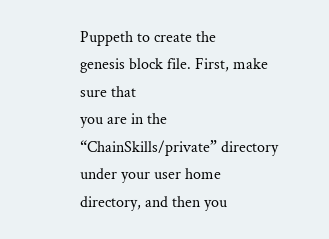Puppeth to create the
genesis block file. First, make sure that
you are in the “ChainSkills/private” directory under your user home
directory, and then you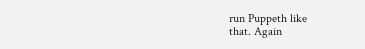run Puppeth like
that. Again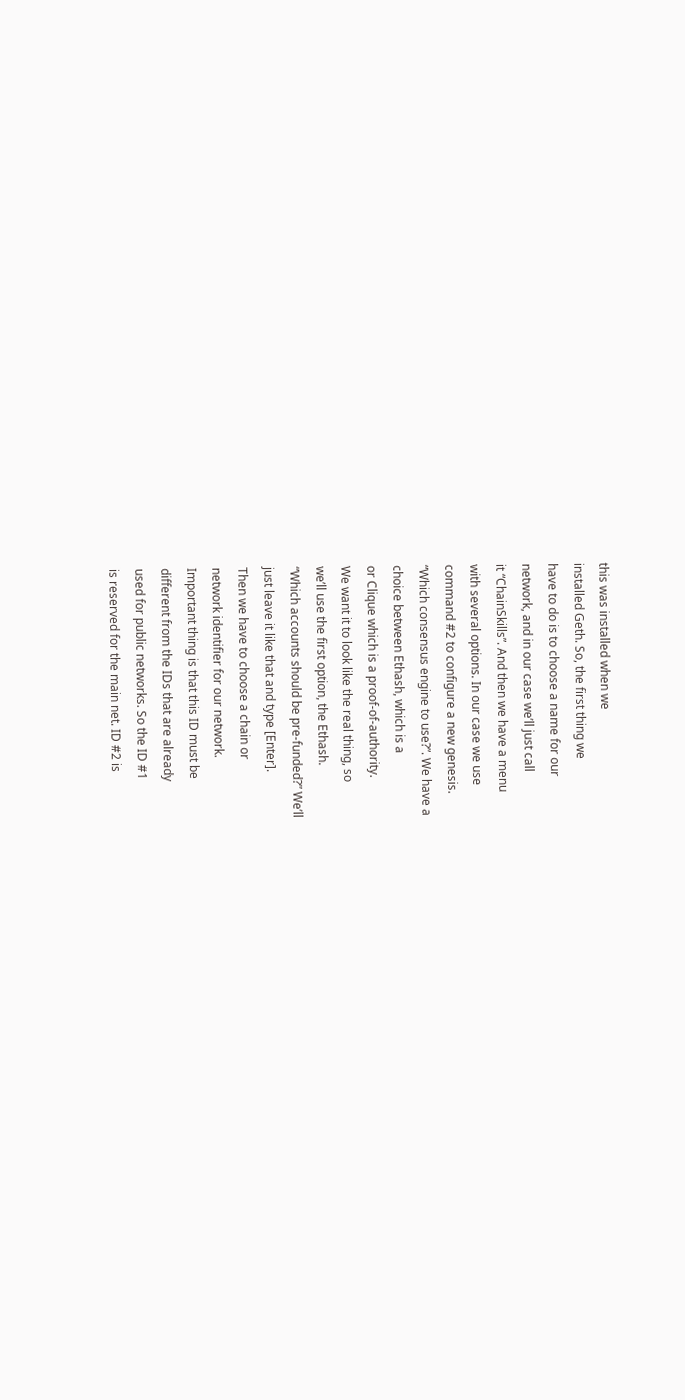this was installed when we
installed Geth. So, the first thing we
have to do is to choose a name for our
network, and in our case we’ll just call
it “ChainSkills”. And then we have a menu
with several options. In our case we use
command #2 to configure a new genesis.
“Which consensus engine to use?”. We have a
choice between Ethash, which is a
or Clique which is a proof-of-authority.
We want it to look like the real thing, so
we’ll use the first option, the Ethash.
“Which accounts should be pre-funded?” We’ll
just leave it like that and type [Enter].
Then we have to choose a chain or
network identifier for our network.
Important thing is that this ID must be
different from the IDs that are already
used for public networks. So the ID #1
is reserved for the main net. ID #2 is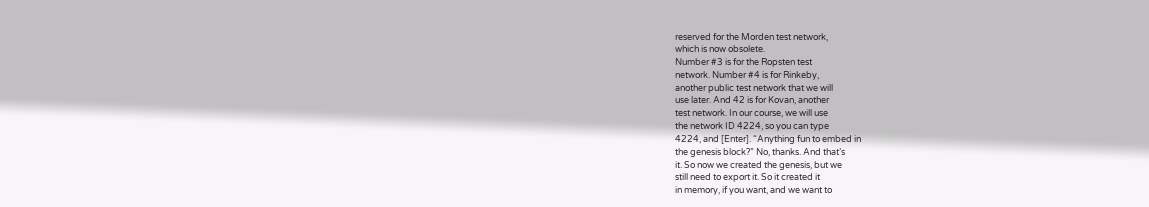reserved for the Morden test network,
which is now obsolete.
Number #3 is for the Ropsten test
network. Number #4 is for Rinkeby,
another public test network that we will
use later. And 42 is for Kovan, another
test network. In our course, we will use
the network ID 4224, so you can type
4224, and [Enter]. “Anything fun to embed in
the genesis block?” No, thanks. And that’s
it. So now we created the genesis, but we
still need to export it. So it created it
in memory, if you want, and we want to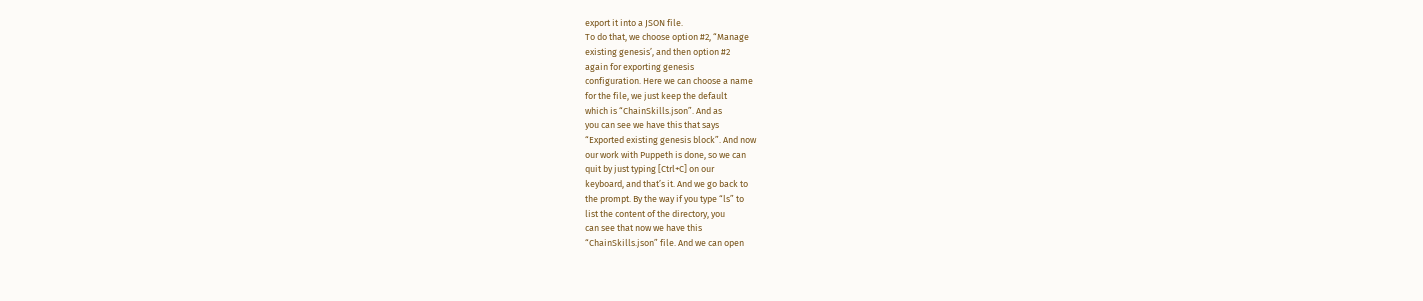export it into a JSON file.
To do that, we choose option #2, “Manage
existing genesis’, and then option #2
again for exporting genesis
configuration. Here we can choose a name
for the file, we just keep the default
which is “ChainSkills.json”. And as
you can see we have this that says
“Exported existing genesis block”. And now
our work with Puppeth is done, so we can
quit by just typing [Ctrl+C] on our
keyboard, and that’s it. And we go back to
the prompt. By the way if you type “ls” to
list the content of the directory, you
can see that now we have this
“ChainSkills.json” file. And we can open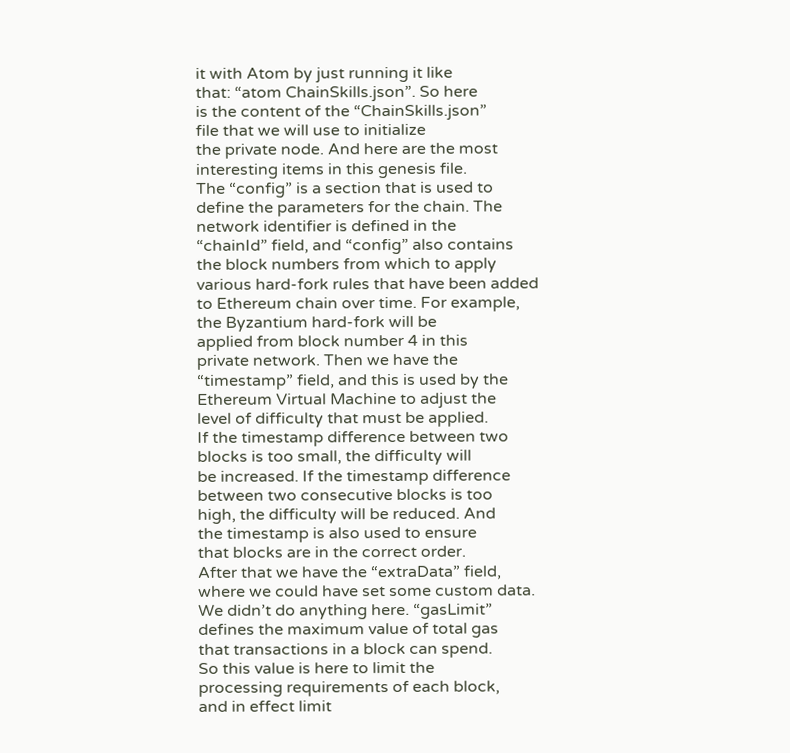it with Atom by just running it like
that: “atom ChainSkills.json”. So here
is the content of the “ChainSkills.json”
file that we will use to initialize
the private node. And here are the most
interesting items in this genesis file.
The “config” is a section that is used to
define the parameters for the chain. The
network identifier is defined in the
“chainId” field, and “config” also contains
the block numbers from which to apply
various hard-fork rules that have been added
to Ethereum chain over time. For example,
the Byzantium hard-fork will be
applied from block number 4 in this
private network. Then we have the
“timestamp” field, and this is used by the
Ethereum Virtual Machine to adjust the
level of difficulty that must be applied.
If the timestamp difference between two
blocks is too small, the difficulty will
be increased. If the timestamp difference
between two consecutive blocks is too
high, the difficulty will be reduced. And
the timestamp is also used to ensure
that blocks are in the correct order.
After that we have the “extraData” field,
where we could have set some custom data.
We didn’t do anything here. “gasLimit”
defines the maximum value of total gas
that transactions in a block can spend.
So this value is here to limit the
processing requirements of each block,
and in effect limit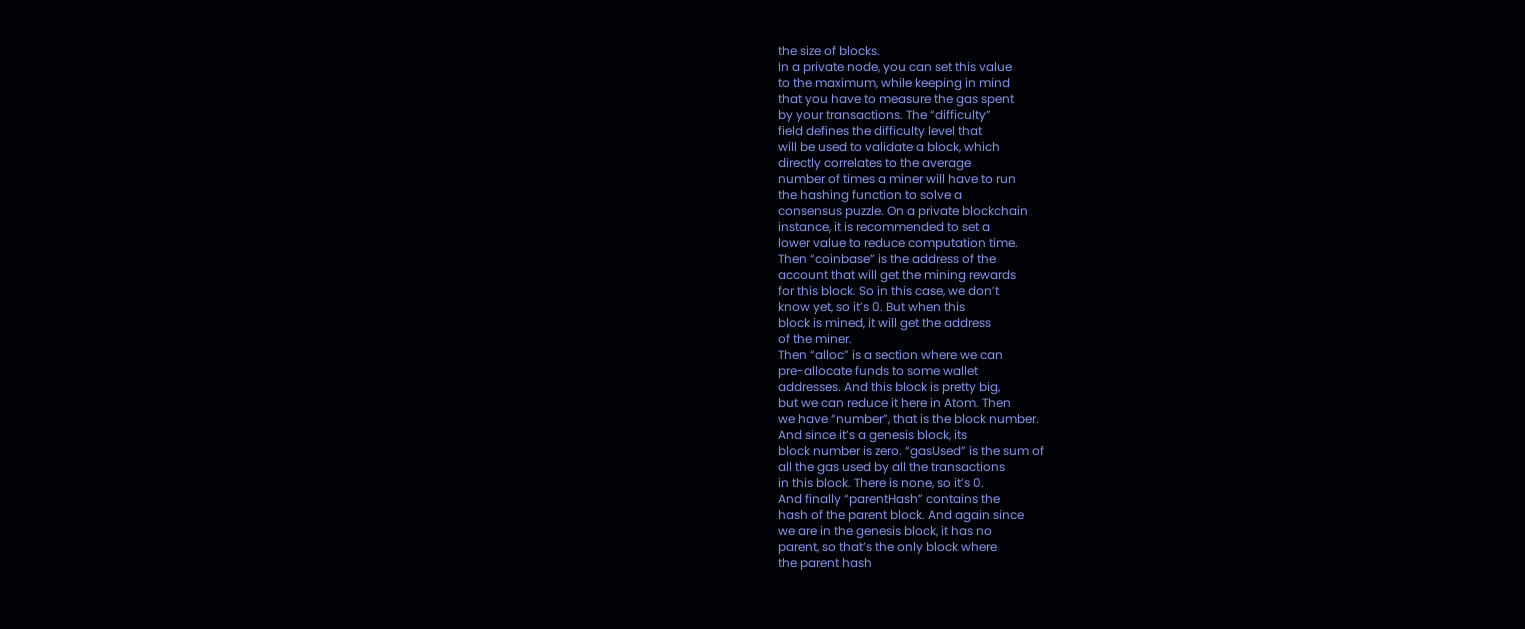the size of blocks.
In a private node, you can set this value
to the maximum, while keeping in mind
that you have to measure the gas spent
by your transactions. The “difficulty”
field defines the difficulty level that
will be used to validate a block, which
directly correlates to the average
number of times a miner will have to run
the hashing function to solve a
consensus puzzle. On a private blockchain
instance, it is recommended to set a
lower value to reduce computation time.
Then “coinbase” is the address of the
account that will get the mining rewards
for this block. So in this case, we don’t
know yet, so it’s 0. But when this
block is mined, it will get the address
of the miner.
Then “alloc” is a section where we can
pre-allocate funds to some wallet
addresses. And this block is pretty big,
but we can reduce it here in Atom. Then
we have “number”, that is the block number.
And since it’s a genesis block, its
block number is zero. “gasUsed” is the sum of
all the gas used by all the transactions
in this block. There is none, so it’s 0.
And finally “parentHash” contains the
hash of the parent block. And again since
we are in the genesis block, it has no
parent, so that’s the only block where
the parent hash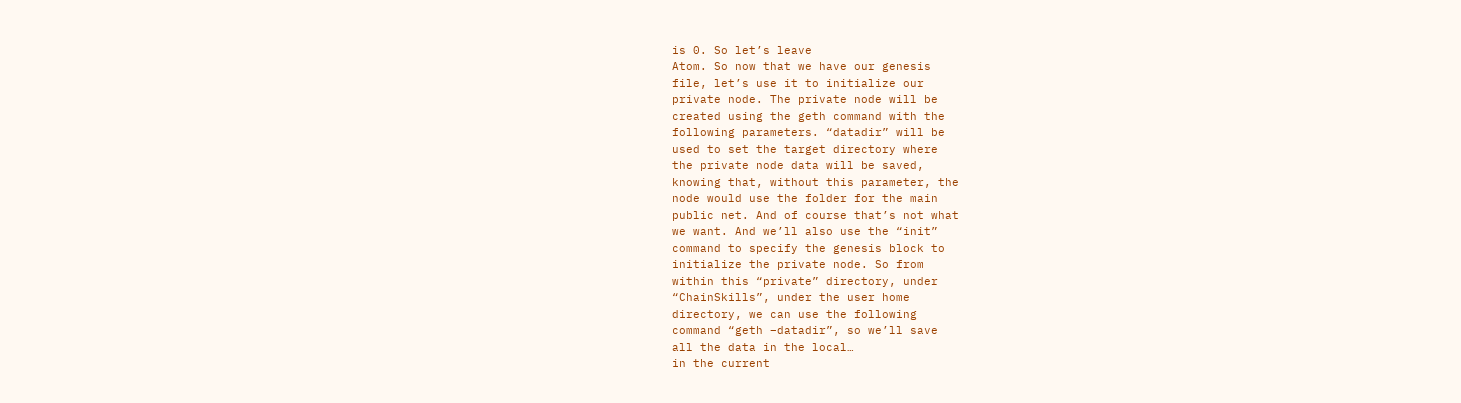is 0. So let’s leave
Atom. So now that we have our genesis
file, let’s use it to initialize our
private node. The private node will be
created using the geth command with the
following parameters. “datadir” will be
used to set the target directory where
the private node data will be saved,
knowing that, without this parameter, the
node would use the folder for the main
public net. And of course that’s not what
we want. And we’ll also use the “init”
command to specify the genesis block to
initialize the private node. So from
within this “private” directory, under
“ChainSkills”, under the user home
directory, we can use the following
command “geth –datadir”, so we’ll save
all the data in the local…
in the current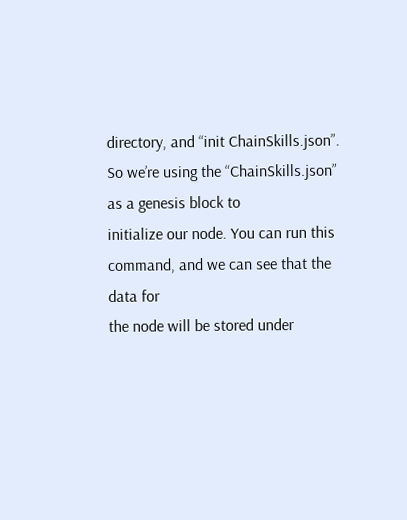directory, and “init ChainSkills.json”. So we’re using the “ChainSkills.json”
as a genesis block to
initialize our node. You can run this
command, and we can see that the data for
the node will be stored under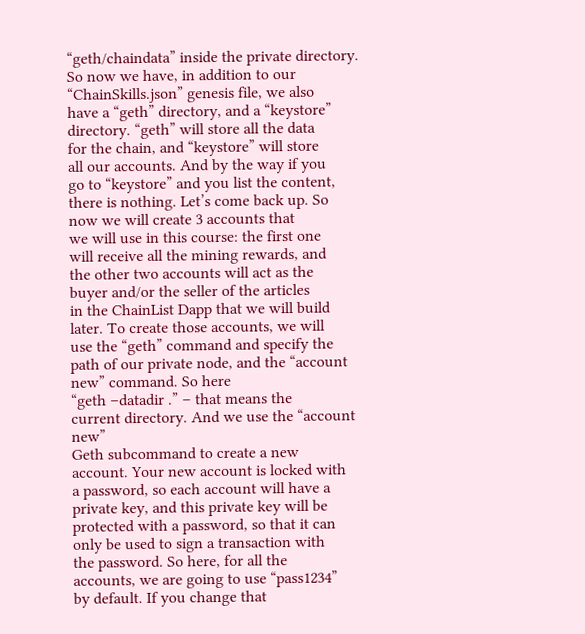“geth/chaindata” inside the private directory.
So now we have, in addition to our “ChainSkills.json” genesis file, we also
have a “geth” directory, and a “keystore”
directory. “geth” will store all the data
for the chain, and “keystore” will store
all our accounts. And by the way if you
go to “keystore” and you list the content,
there is nothing. Let’s come back up. So
now we will create 3 accounts that
we will use in this course: the first one
will receive all the mining rewards, and
the other two accounts will act as the
buyer and/or the seller of the articles
in the ChainList Dapp that we will build
later. To create those accounts, we will
use the “geth” command and specify the
path of our private node, and the “account
new” command. So here
“geth –datadir .” – that means the
current directory. And we use the “account new”
Geth subcommand to create a new
account. Your new account is locked with
a password, so each account will have a
private key, and this private key will be
protected with a password, so that it can
only be used to sign a transaction with
the password. So here, for all the
accounts, we are going to use “pass1234”
by default. If you change that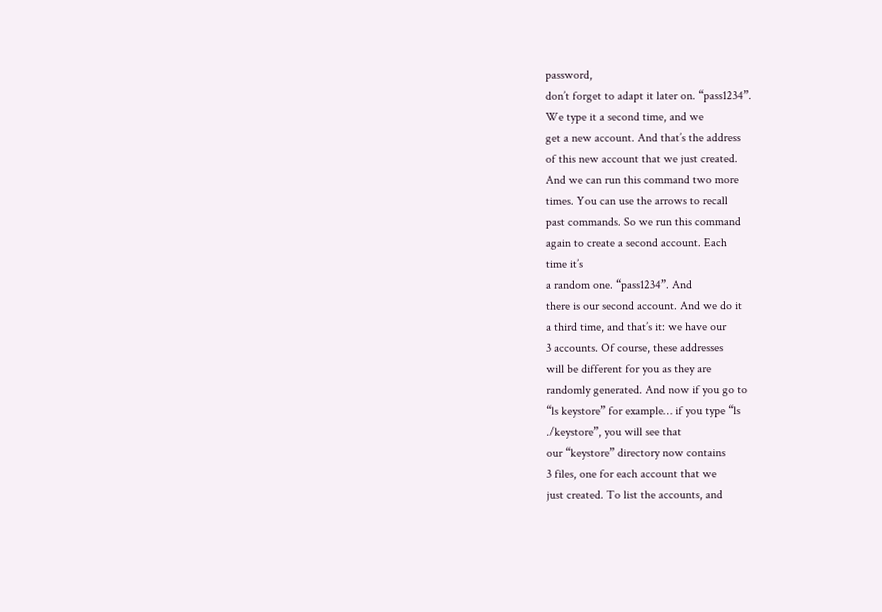password,
don’t forget to adapt it later on. “pass1234”.
We type it a second time, and we
get a new account. And that’s the address
of this new account that we just created.
And we can run this command two more
times. You can use the arrows to recall
past commands. So we run this command
again to create a second account. Each
time it’s
a random one. “pass1234”. And
there is our second account. And we do it
a third time, and that’s it: we have our
3 accounts. Of course, these addresses
will be different for you as they are
randomly generated. And now if you go to
“ls keystore” for example… if you type “ls
./keystore”, you will see that
our “keystore” directory now contains
3 files, one for each account that we
just created. To list the accounts, and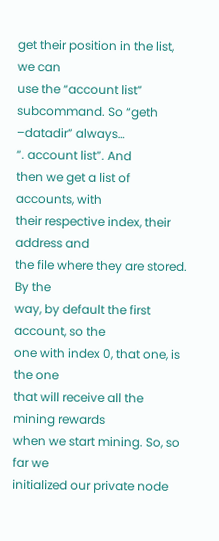get their position in the list, we can
use the “account list” subcommand. So “geth –datadir” always…
“. account list”. And
then we get a list of accounts, with
their respective index, their address and
the file where they are stored. By the
way, by default the first account, so the
one with index 0, that one, is the one
that will receive all the mining rewards
when we start mining. So, so far we
initialized our private node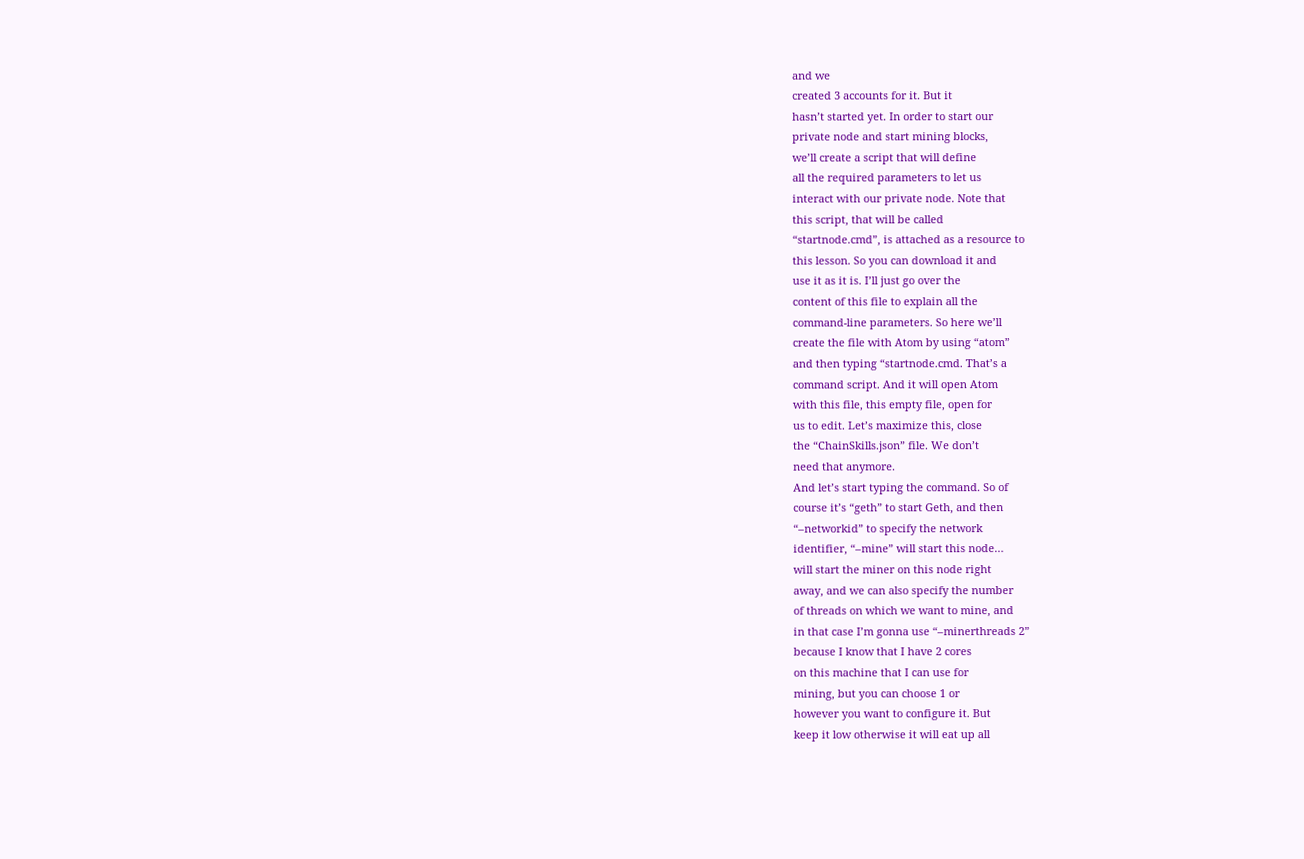and we
created 3 accounts for it. But it
hasn’t started yet. In order to start our
private node and start mining blocks,
we’ll create a script that will define
all the required parameters to let us
interact with our private node. Note that
this script, that will be called
“startnode.cmd”, is attached as a resource to
this lesson. So you can download it and
use it as it is. I’ll just go over the
content of this file to explain all the
command-line parameters. So here we’ll
create the file with Atom by using “atom”
and then typing “startnode.cmd. That’s a
command script. And it will open Atom
with this file, this empty file, open for
us to edit. Let’s maximize this, close
the “ChainSkills.json” file. We don’t
need that anymore.
And let’s start typing the command. So of
course it’s “geth” to start Geth, and then
“–networkid” to specify the network
identifier, “–mine” will start this node…
will start the miner on this node right
away, and we can also specify the number
of threads on which we want to mine, and
in that case I’m gonna use “–minerthreads 2”
because I know that I have 2 cores
on this machine that I can use for
mining, but you can choose 1 or
however you want to configure it. But
keep it low otherwise it will eat up all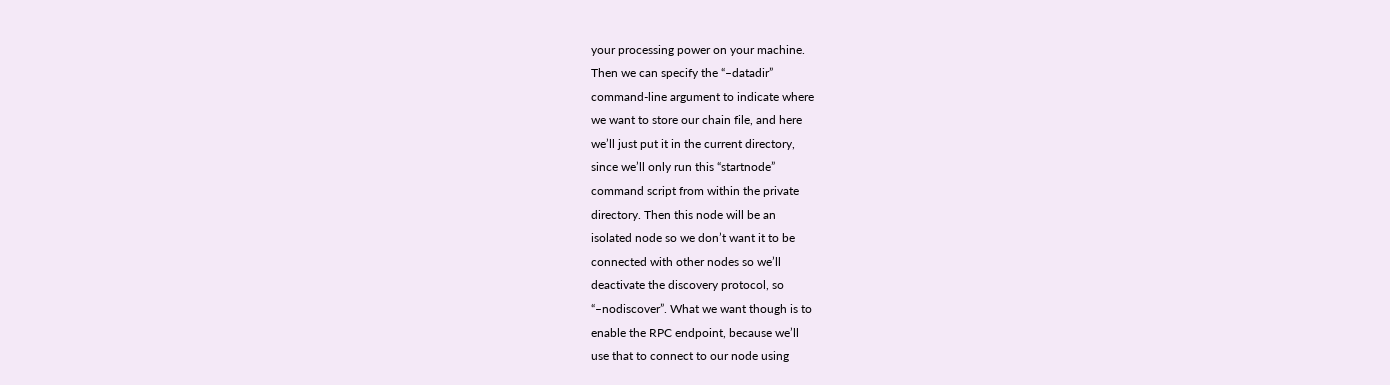your processing power on your machine.
Then we can specify the “–datadir”
command-line argument to indicate where
we want to store our chain file, and here
we’ll just put it in the current directory,
since we’ll only run this “startnode”
command script from within the private
directory. Then this node will be an
isolated node so we don’t want it to be
connected with other nodes so we’ll
deactivate the discovery protocol, so
“–nodiscover”. What we want though is to
enable the RPC endpoint, because we’ll
use that to connect to our node using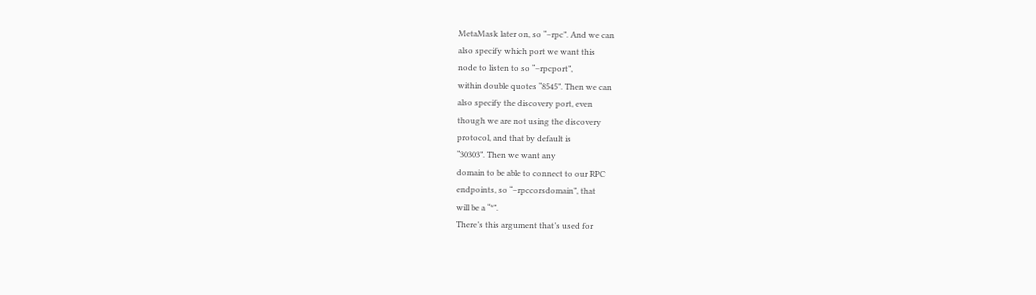MetaMask later on, so “–rpc”. And we can
also specify which port we want this
node to listen to so “–rpcport”,
within double quotes “8545”. Then we can
also specify the discovery port, even
though we are not using the discovery
protocol, and that by default is
“30303”. Then we want any
domain to be able to connect to our RPC
endpoints, so “–rpccorsdomain”, that
will be a “*”.
There’s this argument that’s used for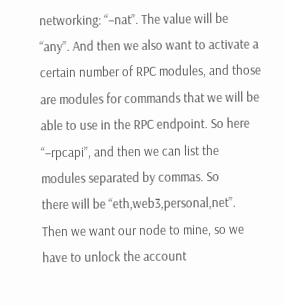networking: “–nat”. The value will be
“any”. And then we also want to activate a
certain number of RPC modules, and those
are modules for commands that we will be
able to use in the RPC endpoint. So here
“–rpcapi”, and then we can list the
modules separated by commas. So
there will be “eth,web3,personal,net”.
Then we want our node to mine, so we
have to unlock the account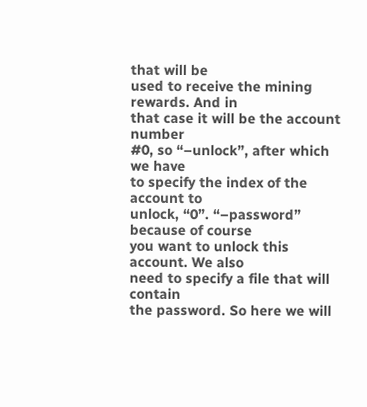that will be
used to receive the mining rewards. And in
that case it will be the account number
#0, so “–unlock”, after which we have
to specify the index of the account to
unlock, “0”. “–password” because of course
you want to unlock this account. We also
need to specify a file that will contain
the password. So here we will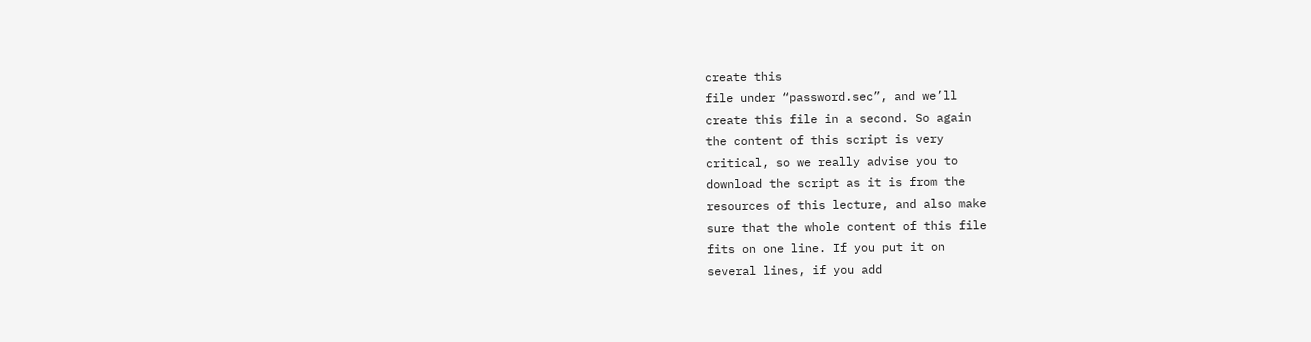create this
file under “password.sec”, and we’ll
create this file in a second. So again
the content of this script is very
critical, so we really advise you to
download the script as it is from the
resources of this lecture, and also make
sure that the whole content of this file
fits on one line. If you put it on
several lines, if you add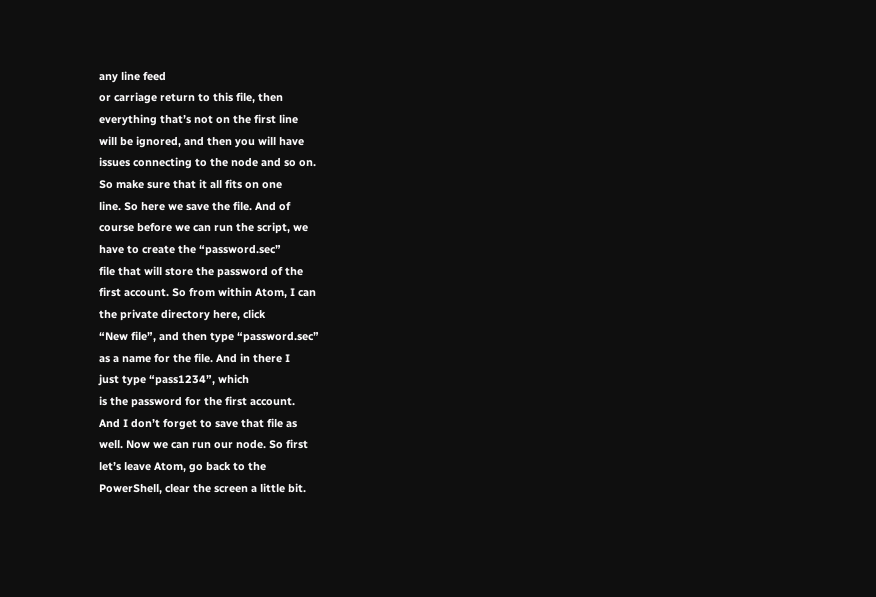any line feed
or carriage return to this file, then
everything that’s not on the first line
will be ignored, and then you will have
issues connecting to the node and so on.
So make sure that it all fits on one
line. So here we save the file. And of
course before we can run the script, we
have to create the “password.sec”
file that will store the password of the
first account. So from within Atom, I can
the private directory here, click
“New file”, and then type “password.sec”
as a name for the file. And in there I
just type “pass1234”, which
is the password for the first account.
And I don’t forget to save that file as
well. Now we can run our node. So first
let’s leave Atom, go back to the
PowerShell, clear the screen a little bit.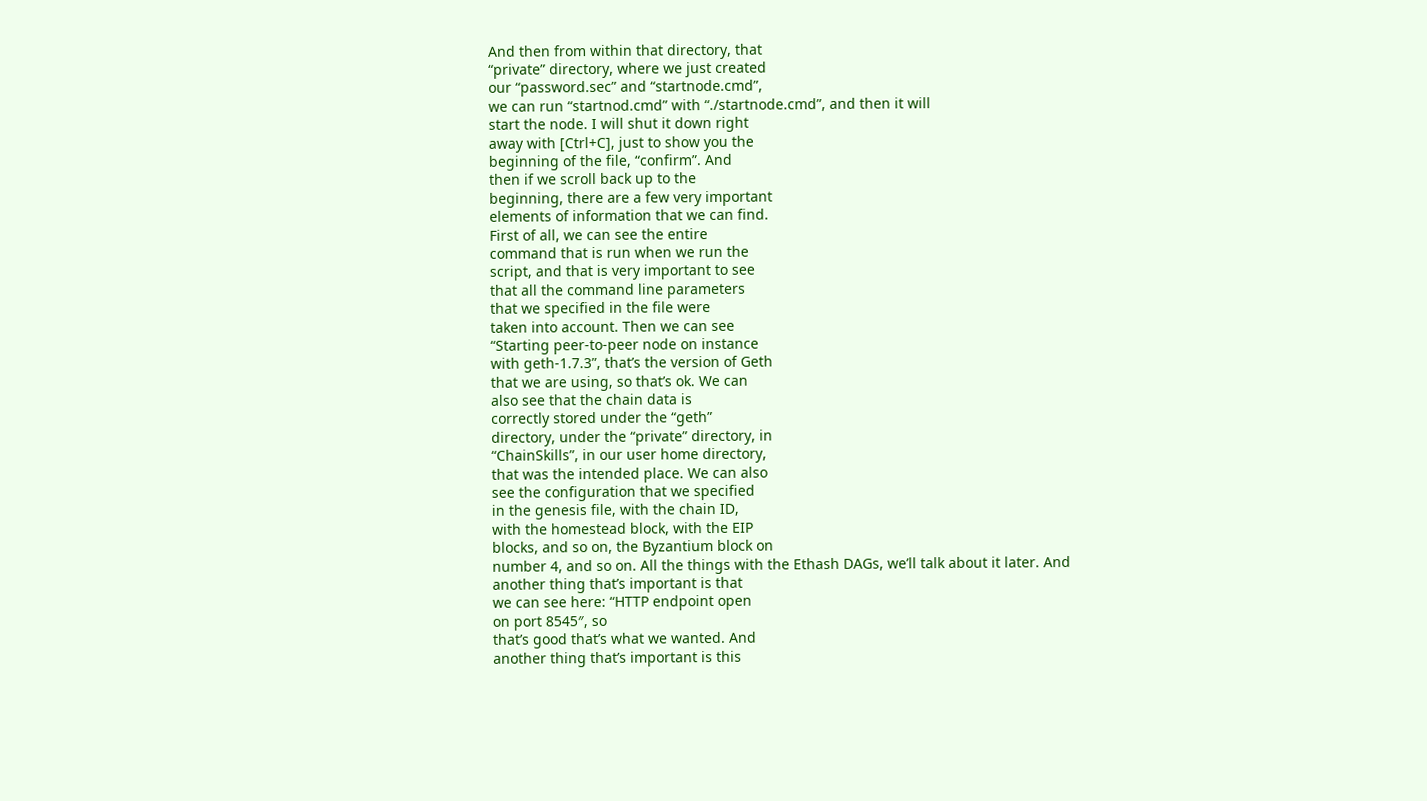And then from within that directory, that
“private” directory, where we just created
our “password.sec” and “startnode.cmd”,
we can run “startnod.cmd” with “./startnode.cmd”, and then it will
start the node. I will shut it down right
away with [Ctrl+C], just to show you the
beginning of the file, “confirm”. And
then if we scroll back up to the
beginning, there are a few very important
elements of information that we can find.
First of all, we can see the entire
command that is run when we run the
script, and that is very important to see
that all the command line parameters
that we specified in the file were
taken into account. Then we can see
“Starting peer-to-peer node on instance
with geth-1.7.3”, that’s the version of Geth
that we are using, so that’s ok. We can
also see that the chain data is
correctly stored under the “geth”
directory, under the “private” directory, in
“ChainSkills”, in our user home directory,
that was the intended place. We can also
see the configuration that we specified
in the genesis file, with the chain ID,
with the homestead block, with the EIP
blocks, and so on, the Byzantium block on
number 4, and so on. All the things with the Ethash DAGs, we’ll talk about it later. And
another thing that’s important is that
we can see here: “HTTP endpoint open
on port 8545″, so
that’s good that’s what we wanted. And
another thing that’s important is this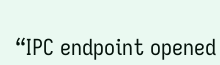“IPC endpoint opened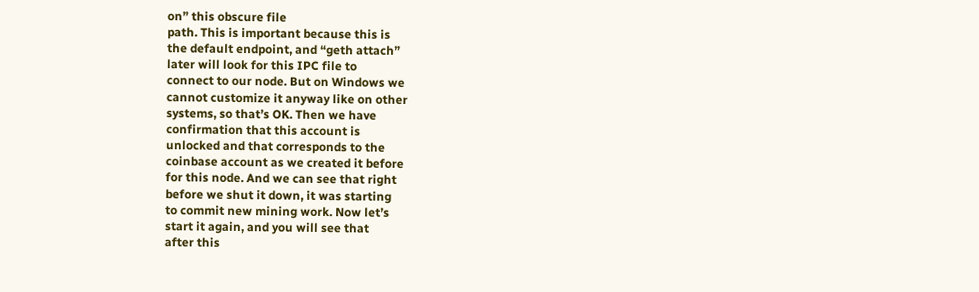on” this obscure file
path. This is important because this is
the default endpoint, and “geth attach”
later will look for this IPC file to
connect to our node. But on Windows we
cannot customize it anyway like on other
systems, so that’s OK. Then we have
confirmation that this account is
unlocked and that corresponds to the
coinbase account as we created it before
for this node. And we can see that right
before we shut it down, it was starting
to commit new mining work. Now let’s
start it again, and you will see that
after this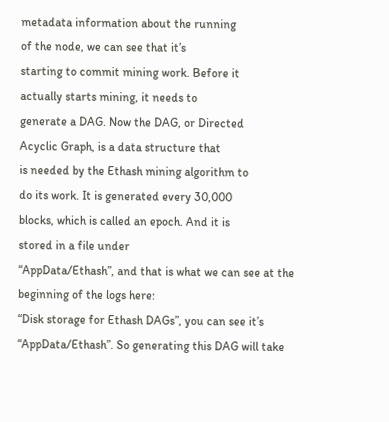metadata information about the running
of the node, we can see that it’s
starting to commit mining work. Before it
actually starts mining, it needs to
generate a DAG. Now the DAG, or Directed
Acyclic Graph, is a data structure that
is needed by the Ethash mining algorithm to
do its work. It is generated every 30,000
blocks, which is called an epoch. And it is
stored in a file under
“AppData/Ethash”, and that is what we can see at the
beginning of the logs here:
“Disk storage for Ethash DAGs”, you can see it’s
“AppData/Ethash”. So generating this DAG will take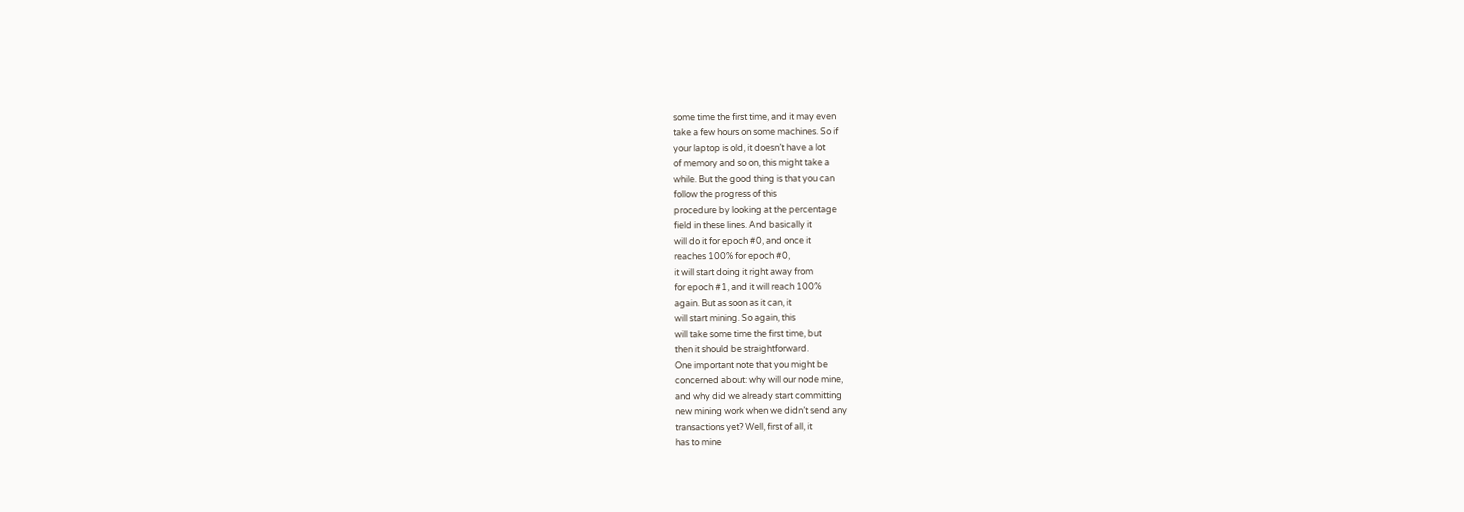some time the first time, and it may even
take a few hours on some machines. So if
your laptop is old, it doesn’t have a lot
of memory and so on, this might take a
while. But the good thing is that you can
follow the progress of this
procedure by looking at the percentage
field in these lines. And basically it
will do it for epoch #0, and once it
reaches 100% for epoch #0,
it will start doing it right away from
for epoch #1, and it will reach 100%
again. But as soon as it can, it
will start mining. So again, this
will take some time the first time, but
then it should be straightforward.
One important note that you might be
concerned about: why will our node mine,
and why did we already start committing
new mining work when we didn’t send any
transactions yet? Well, first of all, it
has to mine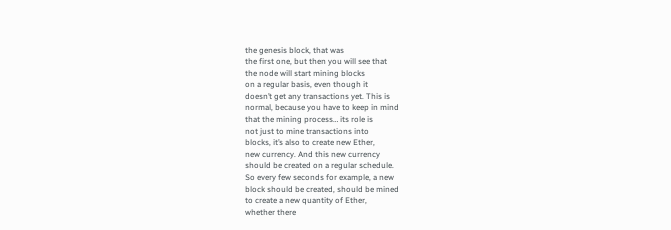the genesis block, that was
the first one, but then you will see that
the node will start mining blocks
on a regular basis, even though it
doesn’t get any transactions yet. This is
normal, because you have to keep in mind
that the mining process… its role is
not just to mine transactions into
blocks, it’s also to create new Ether,
new currency. And this new currency
should be created on a regular schedule.
So every few seconds for example, a new
block should be created, should be mined
to create a new quantity of Ether,
whether there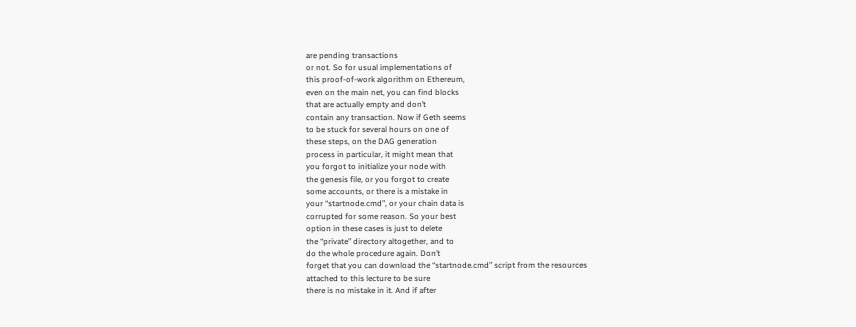are pending transactions
or not. So for usual implementations of
this proof-of-work algorithm on Ethereum,
even on the main net, you can find blocks
that are actually empty and don’t
contain any transaction. Now if Geth seems
to be stuck for several hours on one of
these steps, on the DAG generation
process in particular, it might mean that
you forgot to initialize your node with
the genesis file, or you forgot to create
some accounts, or there is a mistake in
your “startnode.cmd”, or your chain data is
corrupted for some reason. So your best
option in these cases is just to delete
the “private” directory altogether, and to
do the whole procedure again. Don’t
forget that you can download the “startnode.cmd” script from the resources
attached to this lecture to be sure
there is no mistake in it. And if after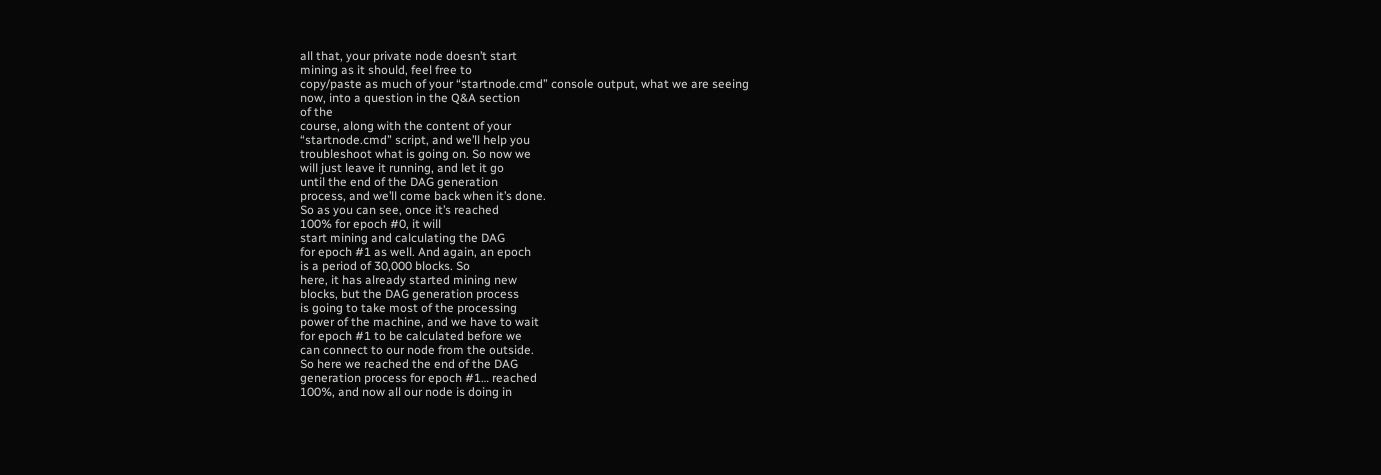all that, your private node doesn’t start
mining as it should, feel free to
copy/paste as much of your “startnode.cmd” console output, what we are seeing
now, into a question in the Q&A section
of the
course, along with the content of your
“startnode.cmd” script, and we’ll help you
troubleshoot what is going on. So now we
will just leave it running, and let it go
until the end of the DAG generation
process, and we’ll come back when it’s done.
So as you can see, once it’s reached
100% for epoch #0, it will
start mining and calculating the DAG
for epoch #1 as well. And again, an epoch
is a period of 30,000 blocks. So
here, it has already started mining new
blocks, but the DAG generation process
is going to take most of the processing
power of the machine, and we have to wait
for epoch #1 to be calculated before we
can connect to our node from the outside.
So here we reached the end of the DAG
generation process for epoch #1… reached
100%, and now all our node is doing in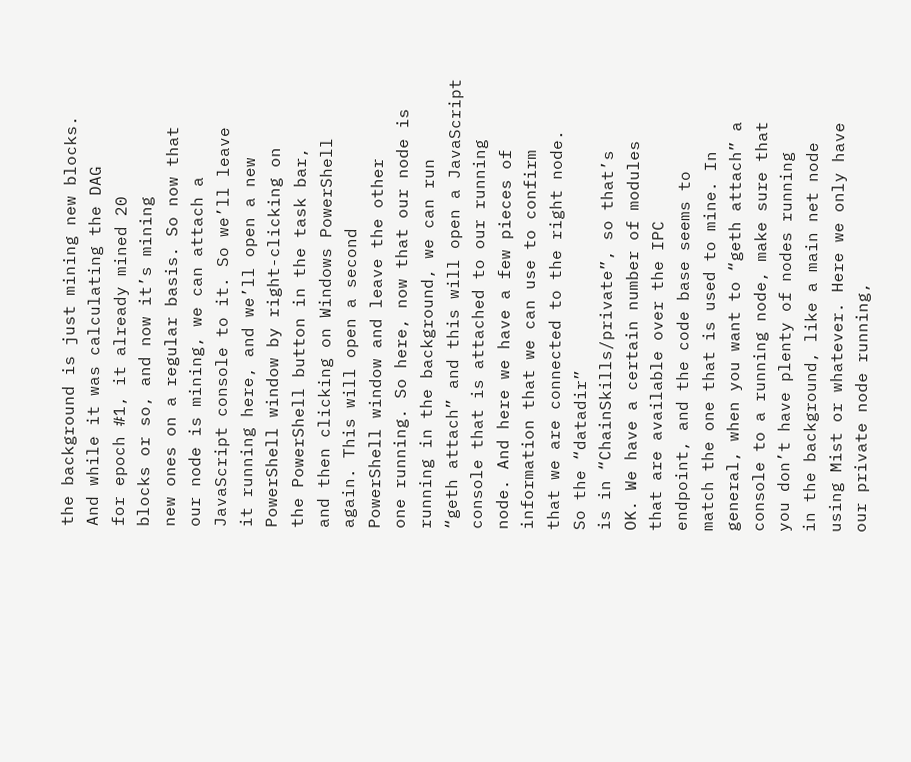the background is just mining new blocks.
And while it was calculating the DAG
for epoch #1, it already mined 20
blocks or so, and now it’s mining
new ones on a regular basis. So now that
our node is mining, we can attach a
JavaScript console to it. So we’ll leave
it running here, and we’ll open a new
PowerShell window by right-clicking on
the PowerShell button in the task bar,
and then clicking on Windows PowerShell
again. This will open a second
PowerShell window and leave the other
one running. So here, now that our node is
running in the background, we can run
“geth attach” and this will open a JavaScript
console that is attached to our running
node. And here we have a few pieces of
information that we can use to confirm
that we are connected to the right node.
So the “datadir”
is in “ChainSkills/private”, so that’s
OK. We have a certain number of modules
that are available over the IPC
endpoint, and the code base seems to
match the one that is used to mine. In
general, when you want to “geth attach” a
console to a running node, make sure that
you don’t have plenty of nodes running
in the background, like a main net node
using Mist or whatever. Here we only have
our private node running,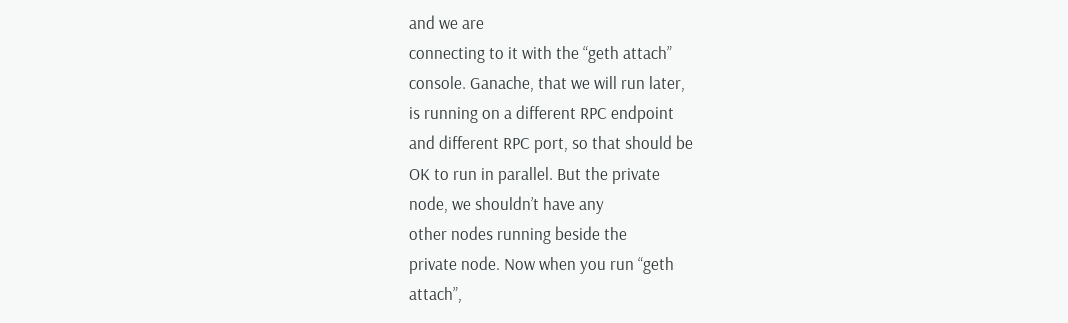and we are
connecting to it with the “geth attach”
console. Ganache, that we will run later,
is running on a different RPC endpoint
and different RPC port, so that should be
OK to run in parallel. But the private
node, we shouldn’t have any
other nodes running beside the
private node. Now when you run “geth
attach”,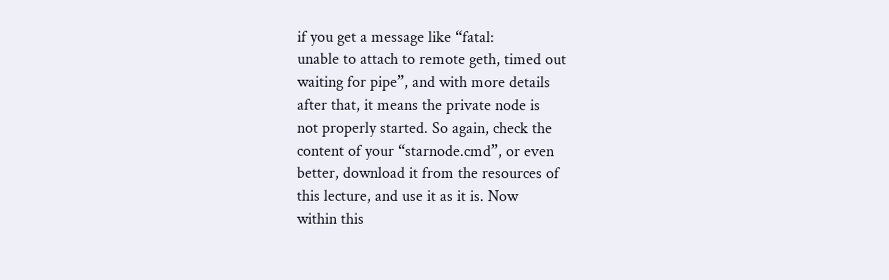if you get a message like “fatal:
unable to attach to remote geth, timed out
waiting for pipe”, and with more details
after that, it means the private node is
not properly started. So again, check the
content of your “starnode.cmd”, or even
better, download it from the resources of
this lecture, and use it as it is. Now
within this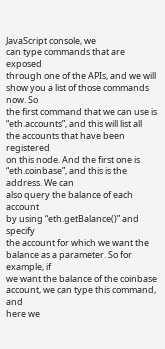JavaScript console, we
can type commands that are exposed
through one of the APIs, and we will
show you a list of those commands now. So
the first command that we can use is
“eth.accounts”, and this will list all
the accounts that have been registered
on this node. And the first one is “eth.coinbase”, and this is the address. We can
also query the balance of each account
by using “eth.getBalance()” and specify
the account for which we want the
balance as a parameter. So for example, if
we want the balance of the coinbase
account, we can type this command, and
here we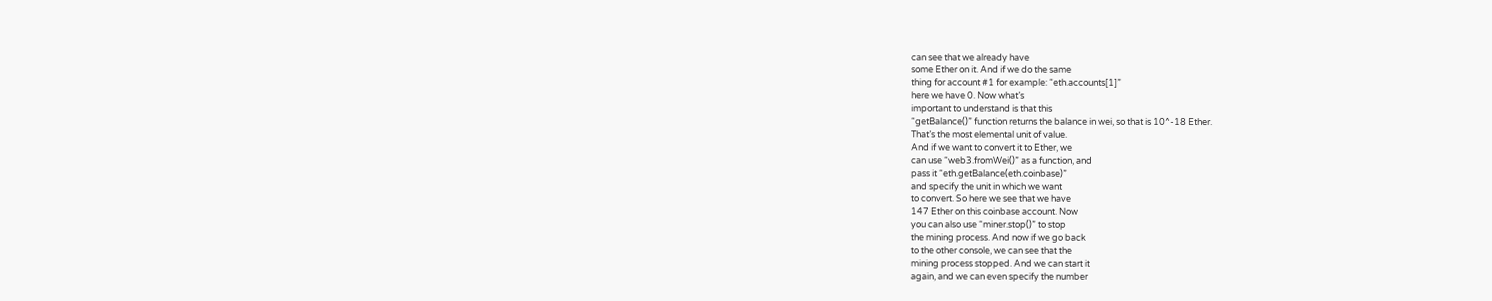can see that we already have
some Ether on it. And if we do the same
thing for account #1 for example: “eth.accounts[1]”
here we have 0. Now what’s
important to understand is that this
“getBalance()” function returns the balance in wei, so that is 10^-18 Ether.
That’s the most elemental unit of value.
And if we want to convert it to Ether, we
can use “web3.fromWei()” as a function, and
pass it “eth.getBalance(eth.coinbase)”
and specify the unit in which we want
to convert. So here we see that we have
147 Ether on this coinbase account. Now
you can also use “miner.stop()” to stop
the mining process. And now if we go back
to the other console, we can see that the
mining process stopped. And we can start it
again, and we can even specify the number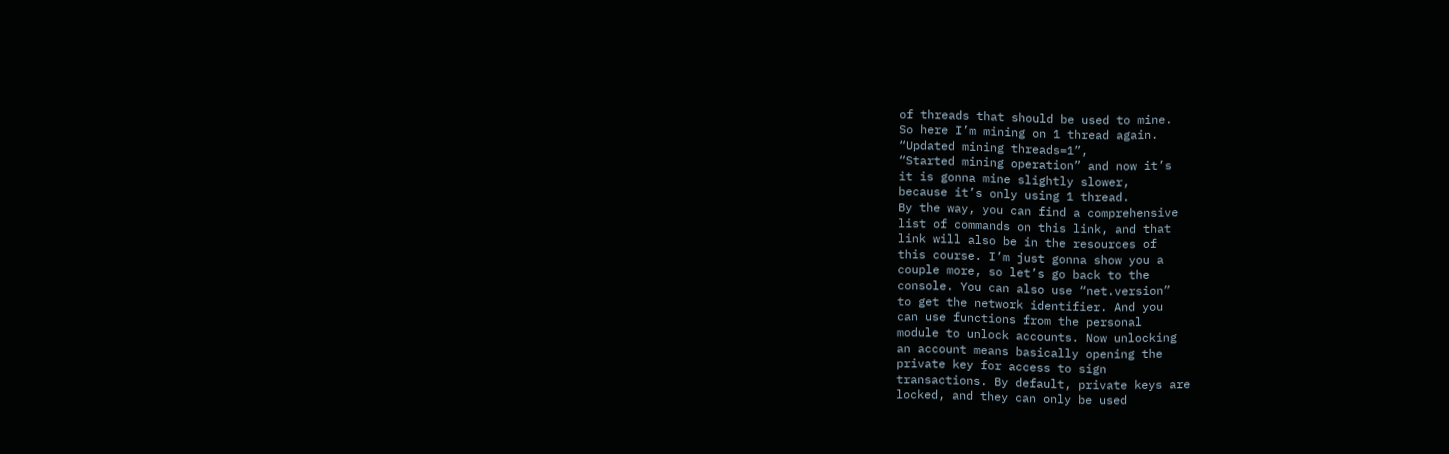of threads that should be used to mine.
So here I’m mining on 1 thread again.
“Updated mining threads=1”,
“Started mining operation” and now it’s
it is gonna mine slightly slower,
because it’s only using 1 thread.
By the way, you can find a comprehensive
list of commands on this link, and that
link will also be in the resources of
this course. I’m just gonna show you a
couple more, so let’s go back to the
console. You can also use “net.version”
to get the network identifier. And you
can use functions from the personal
module to unlock accounts. Now unlocking
an account means basically opening the
private key for access to sign
transactions. By default, private keys are
locked, and they can only be used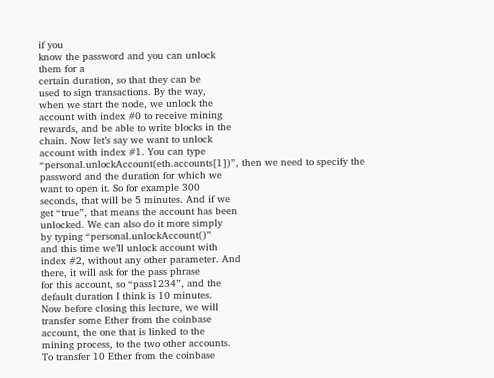if you
know the password and you can unlock
them for a
certain duration, so that they can be
used to sign transactions. By the way,
when we start the node, we unlock the
account with index #0 to receive mining
rewards, and be able to write blocks in the
chain. Now let’s say we want to unlock
account with index #1. You can type
“personal.unlockAccount(eth.accounts[1])”, then we need to specify the
password and the duration for which we
want to open it. So for example 300
seconds, that will be 5 minutes. And if we
get “true”, that means the account has been
unlocked. We can also do it more simply
by typing “personal.unlockAccount()”
and this time we’ll unlock account with
index #2, without any other parameter. And
there, it will ask for the pass phrase
for this account, so “pass1234”, and the
default duration I think is 10 minutes.
Now before closing this lecture, we will
transfer some Ether from the coinbase
account, the one that is linked to the
mining process, to the two other accounts.
To transfer 10 Ether from the coinbase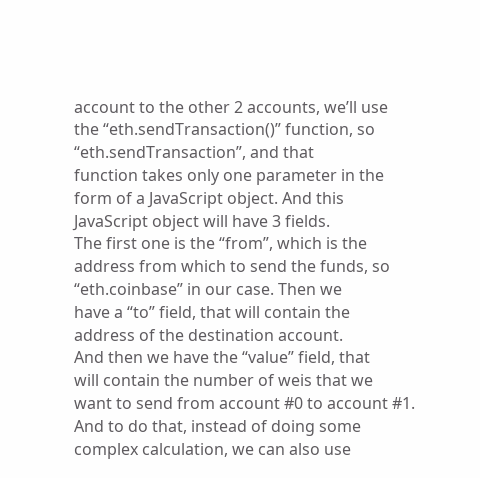account to the other 2 accounts, we’ll use
the “eth.sendTransaction()” function, so
“eth.sendTransaction”, and that
function takes only one parameter in the
form of a JavaScript object. And this
JavaScript object will have 3 fields.
The first one is the “from”, which is the
address from which to send the funds, so
“eth.coinbase” in our case. Then we
have a “to” field, that will contain the
address of the destination account.
And then we have the “value” field, that
will contain the number of weis that we
want to send from account #0 to account #1.
And to do that, instead of doing some
complex calculation, we can also use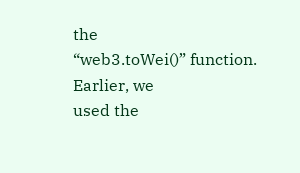the
“web3.toWei()” function. Earlier, we
used the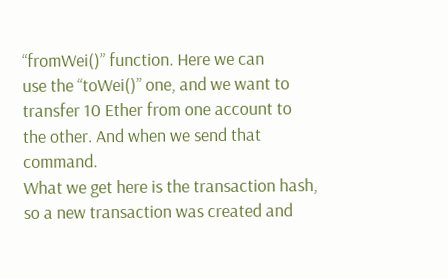“fromWei()” function. Here we can
use the “toWei()” one, and we want to
transfer 10 Ether from one account to
the other. And when we send that command.
What we get here is the transaction hash,
so a new transaction was created and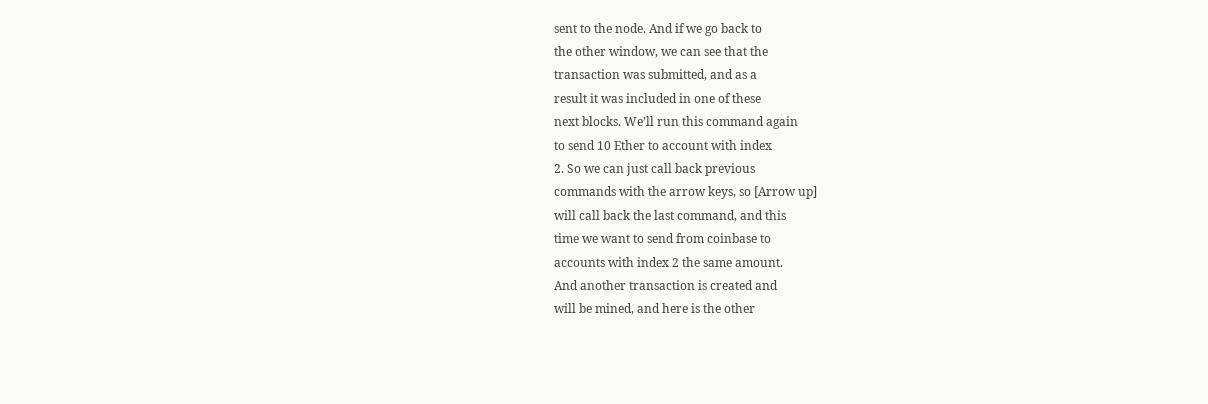sent to the node. And if we go back to
the other window, we can see that the
transaction was submitted, and as a
result it was included in one of these
next blocks. We’ll run this command again
to send 10 Ether to account with index
2. So we can just call back previous
commands with the arrow keys, so [Arrow up]
will call back the last command, and this
time we want to send from coinbase to
accounts with index 2 the same amount.
And another transaction is created and
will be mined, and here is the other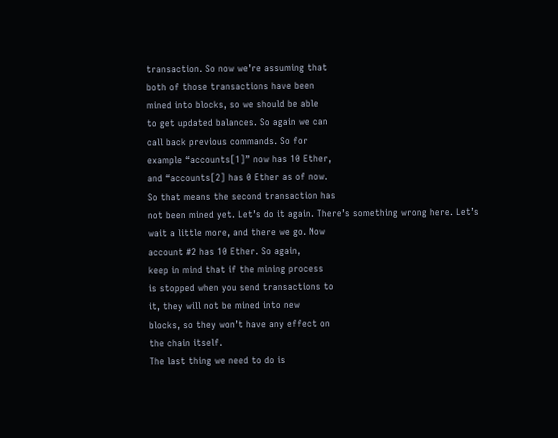transaction. So now we’re assuming that
both of those transactions have been
mined into blocks, so we should be able
to get updated balances. So again we can
call back previous commands. So for
example “accounts[1]” now has 10 Ether,
and “accounts[2] has 0 Ether as of now.
So that means the second transaction has
not been mined yet. Let’s do it again. There’s something wrong here. Let’s
wait a little more, and there we go. Now
account #2 has 10 Ether. So again,
keep in mind that if the mining process
is stopped when you send transactions to
it, they will not be mined into new
blocks, so they won’t have any effect on
the chain itself.
The last thing we need to do is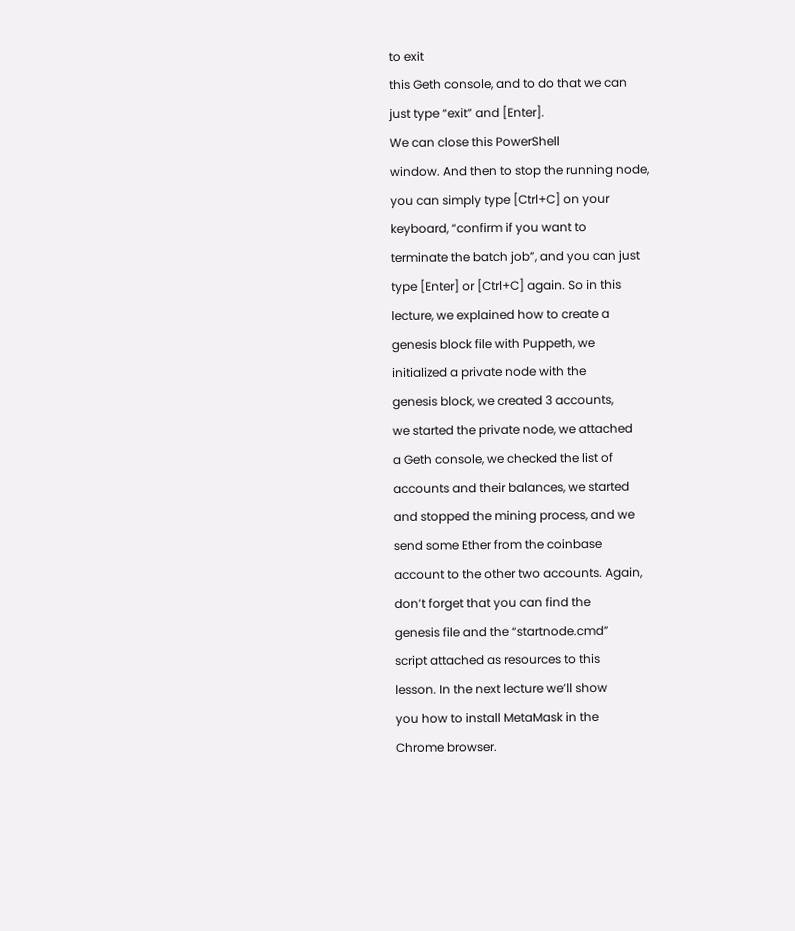to exit
this Geth console, and to do that we can
just type “exit” and [Enter].
We can close this PowerShell
window. And then to stop the running node,
you can simply type [Ctrl+C] on your
keyboard, “confirm if you want to
terminate the batch job”, and you can just
type [Enter] or [Ctrl+C] again. So in this
lecture, we explained how to create a
genesis block file with Puppeth, we
initialized a private node with the
genesis block, we created 3 accounts,
we started the private node, we attached
a Geth console, we checked the list of
accounts and their balances, we started
and stopped the mining process, and we
send some Ether from the coinbase
account to the other two accounts. Again,
don’t forget that you can find the
genesis file and the “startnode.cmd”
script attached as resources to this
lesson. In the next lecture we’ll show
you how to install MetaMask in the
Chrome browser.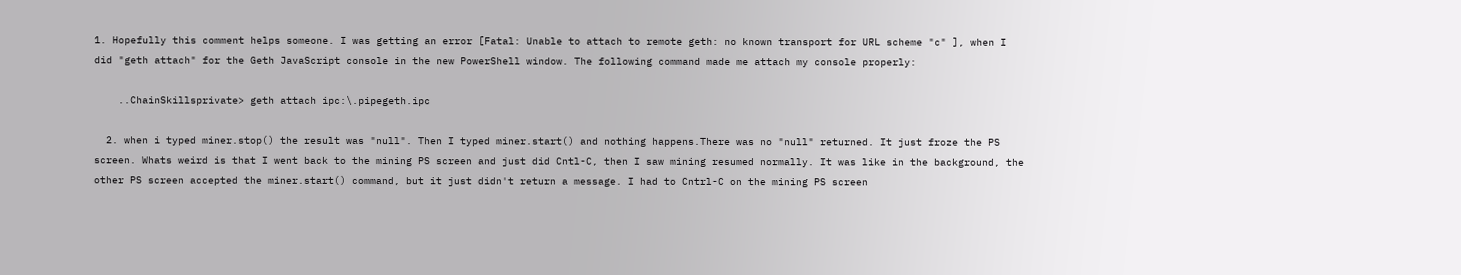1. Hopefully this comment helps someone. I was getting an error [Fatal: Unable to attach to remote geth: no known transport for URL scheme "c" ], when I did "geth attach" for the Geth JavaScript console in the new PowerShell window. The following command made me attach my console properly:

    ..ChainSkillsprivate> geth attach ipc:\.pipegeth.ipc

  2. when i typed miner.stop() the result was "null". Then I typed miner.start() and nothing happens.There was no "null" returned. It just froze the PS screen. Whats weird is that I went back to the mining PS screen and just did Cntl-C, then I saw mining resumed normally. It was like in the background, the other PS screen accepted the miner.start() command, but it just didn't return a message. I had to Cntrl-C on the mining PS screen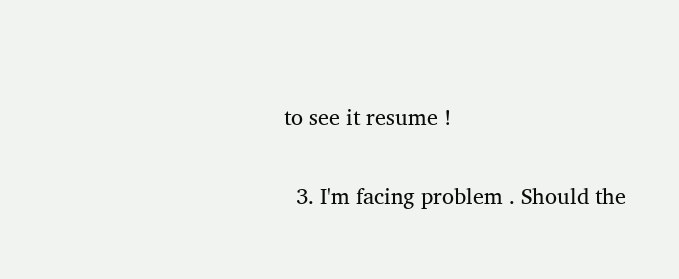to see it resume !

  3. I'm facing problem . Should the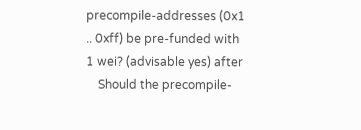precompile-addresses (0x1 .. 0xff) be pre-funded with 1 wei? (advisable yes) after
    Should the precompile-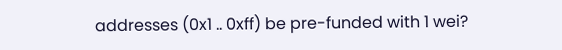addresses (0x1 .. 0xff) be pre-funded with 1 wei?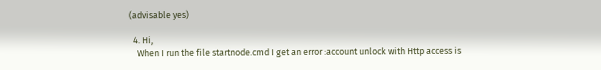(advisable yes)

  4. Hi,
    When I run the file startnode.cmd I get an error :account unlock with Http access is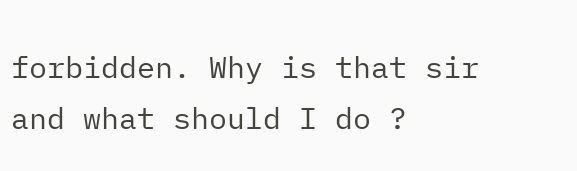forbidden. Why is that sir and what should I do ?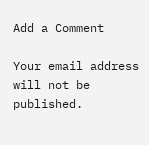Add a Comment

Your email address will not be published.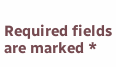Required fields are marked *